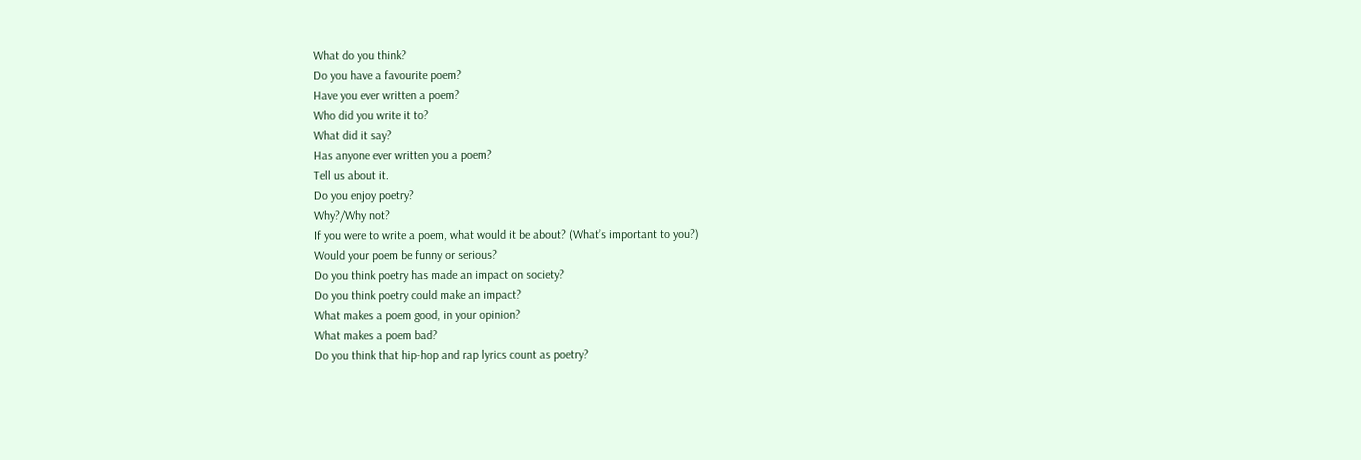What do you think?
Do you have a favourite poem?
Have you ever written a poem?
Who did you write it to?
What did it say?
Has anyone ever written you a poem?
Tell us about it.
Do you enjoy poetry?
Why?/Why not?
If you were to write a poem, what would it be about? (What’s important to you?)
Would your poem be funny or serious?
Do you think poetry has made an impact on society?
Do you think poetry could make an impact?
What makes a poem good, in your opinion?
What makes a poem bad?
Do you think that hip-hop and rap lyrics count as poetry?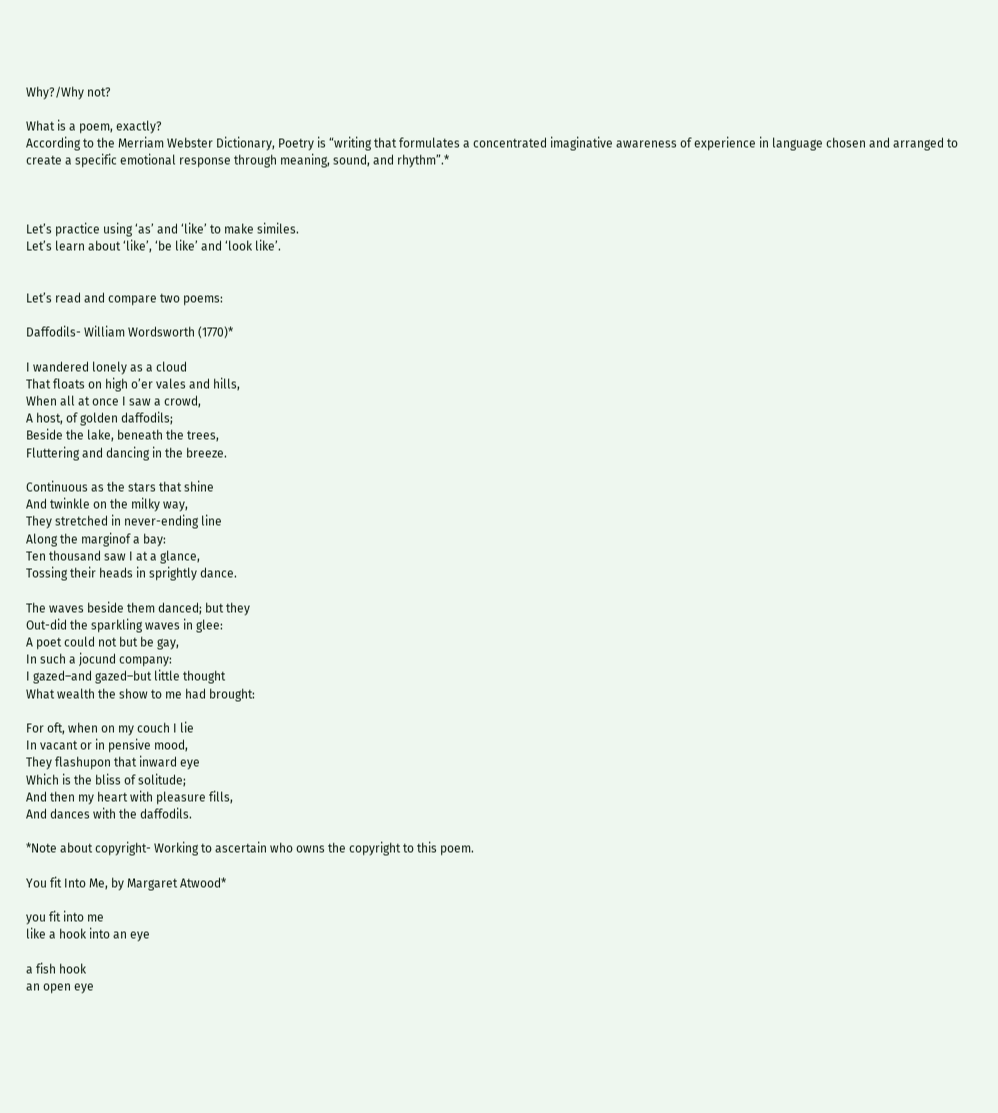Why?/Why not?

What is a poem, exactly?
According to the Merriam Webster Dictionary, Poetry is “writing that formulates a concentrated imaginative awareness of experience in language chosen and arranged to create a specific emotional response through meaning, sound, and rhythm”.*



Let’s practice using ‘as’ and ‘like’ to make similes.
Let’s learn about ‘like’, ‘be like’ and ‘look like’.


Let’s read and compare two poems:

Daffodils- William Wordsworth (1770)*

I wandered lonely as a cloud
That floats on high o’er vales and hills,
When all at once I saw a crowd,
A host, of golden daffodils;
Beside the lake, beneath the trees,
Fluttering and dancing in the breeze.

Continuous as the stars that shine
And twinkle on the milky way,
They stretched in never-ending line
Along the marginof a bay:
Ten thousand saw I at a glance,
Tossing their heads in sprightly dance.

The waves beside them danced; but they
Out-did the sparkling waves in glee:
A poet could not but be gay,
In such a jocund company:
I gazed–and gazed–but little thought
What wealth the show to me had brought:

For oft, when on my couch I lie
In vacant or in pensive mood,
They flashupon that inward eye
Which is the bliss of solitude;
And then my heart with pleasure fills,
And dances with the daffodils.

*Note about copyright- Working to ascertain who owns the copyright to this poem.

You fit Into Me, by Margaret Atwood*

you fit into me
like a hook into an eye

a fish hook
an open eye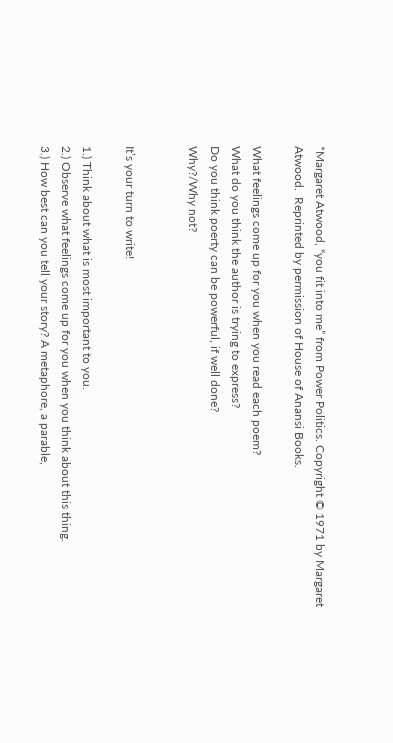*Margaret Atwood, “you fit into me” from Power Politics. Copyright © 1971 by Margaret Atwood.  Reprinted by permission of House of Anansi Books.

What feelings come up for you when you read each poem?
What do you think the author is trying to express?
Do you think poerty can be powerful, if well done?
Why?/Why not?


It’s your turn to write!

1.) Think about what is most important to you.
2.) Observe what feelings come up for you when you think about this thing.
3.) How best can you tell your story? A metaphore, a parable,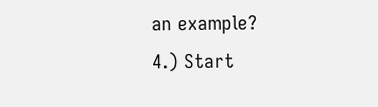an example?
4.) Start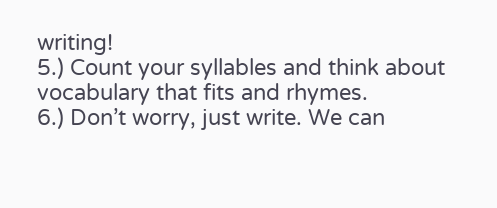writing!
5.) Count your syllables and think about vocabulary that fits and rhymes.
6.) Don’t worry, just write. We can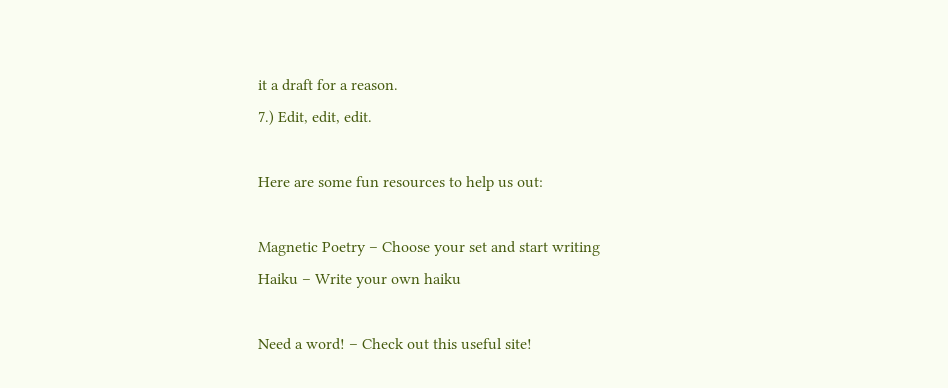it a draft for a reason.
7.) Edit, edit, edit.

Here are some fun resources to help us out:

Magnetic Poetry – Choose your set and start writing
Haiku – Write your own haiku

Need a word! – Check out this useful site!